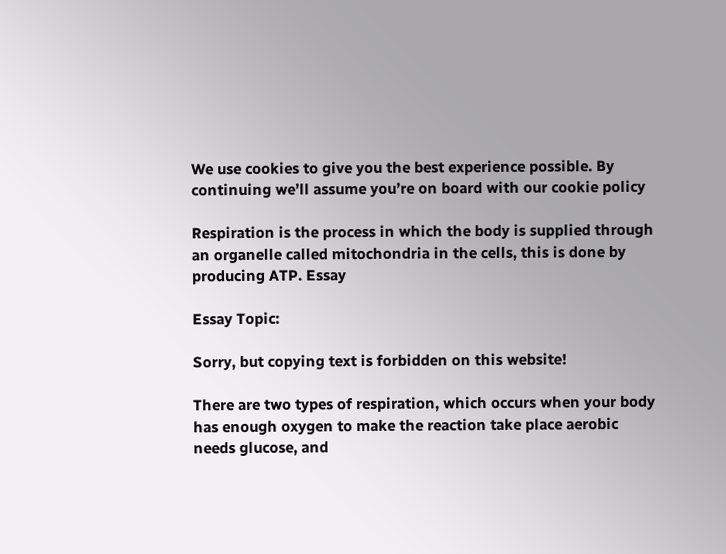We use cookies to give you the best experience possible. By continuing we’ll assume you’re on board with our cookie policy

Respiration is the process in which the body is supplied through an organelle called mitochondria in the cells, this is done by producing ATP. Essay

Essay Topic:

Sorry, but copying text is forbidden on this website!

There are two types of respiration, which occurs when your body has enough oxygen to make the reaction take place aerobic needs glucose, and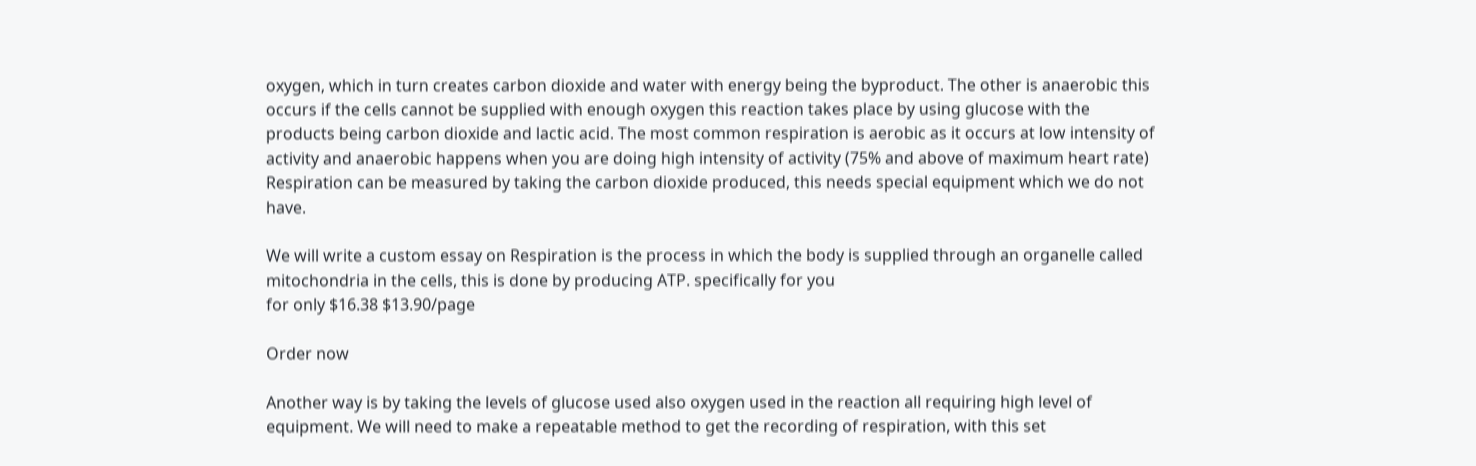oxygen, which in turn creates carbon dioxide and water with energy being the byproduct. The other is anaerobic this occurs if the cells cannot be supplied with enough oxygen this reaction takes place by using glucose with the products being carbon dioxide and lactic acid. The most common respiration is aerobic as it occurs at low intensity of activity and anaerobic happens when you are doing high intensity of activity (75% and above of maximum heart rate)
Respiration can be measured by taking the carbon dioxide produced, this needs special equipment which we do not have.

We will write a custom essay on Respiration is the process in which the body is supplied through an organelle called mitochondria in the cells, this is done by producing ATP. specifically for you
for only $16.38 $13.90/page

Order now

Another way is by taking the levels of glucose used also oxygen used in the reaction all requiring high level of equipment. We will need to make a repeatable method to get the recording of respiration, with this set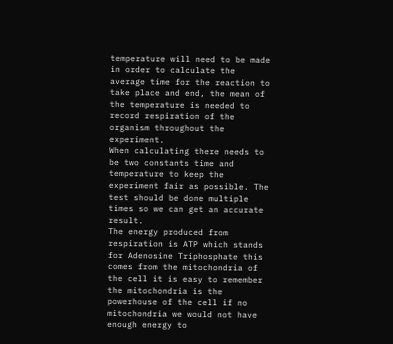temperature will need to be made in order to calculate the average time for the reaction to take place and end, the mean of the temperature is needed to record respiration of the organism throughout the experiment.
When calculating there needs to be two constants time and temperature to keep the experiment fair as possible. The test should be done multiple times so we can get an accurate result.
The energy produced from respiration is ATP which stands for Adenosine Triphosphate this comes from the mitochondria of the cell it is easy to remember the mitochondria is the powerhouse of the cell if no mitochondria we would not have enough energy to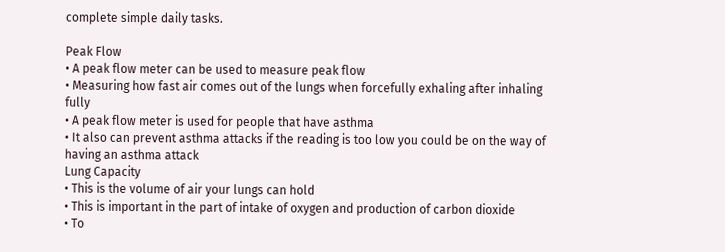complete simple daily tasks.

Peak Flow
• A peak flow meter can be used to measure peak flow
• Measuring how fast air comes out of the lungs when forcefully exhaling after inhaling fully
• A peak flow meter is used for people that have asthma
• It also can prevent asthma attacks if the reading is too low you could be on the way of having an asthma attack
Lung Capacity
• This is the volume of air your lungs can hold
• This is important in the part of intake of oxygen and production of carbon dioxide
• To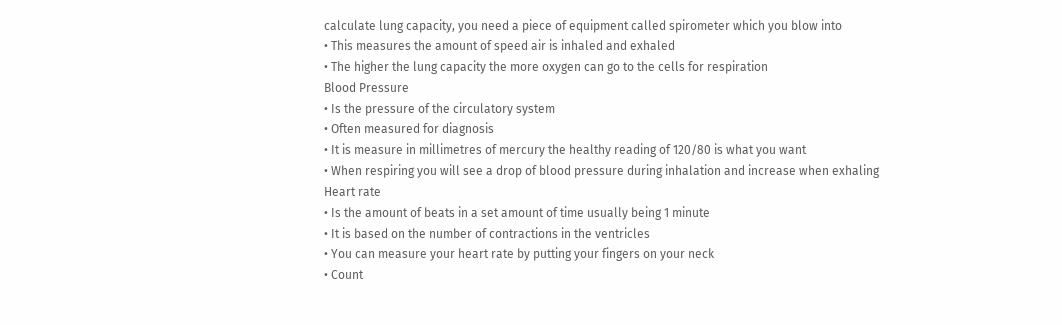calculate lung capacity, you need a piece of equipment called spirometer which you blow into
• This measures the amount of speed air is inhaled and exhaled
• The higher the lung capacity the more oxygen can go to the cells for respiration
Blood Pressure
• Is the pressure of the circulatory system
• Often measured for diagnosis
• It is measure in millimetres of mercury the healthy reading of 120/80 is what you want
• When respiring you will see a drop of blood pressure during inhalation and increase when exhaling
Heart rate
• Is the amount of beats in a set amount of time usually being 1 minute
• It is based on the number of contractions in the ventricles
• You can measure your heart rate by putting your fingers on your neck
• Count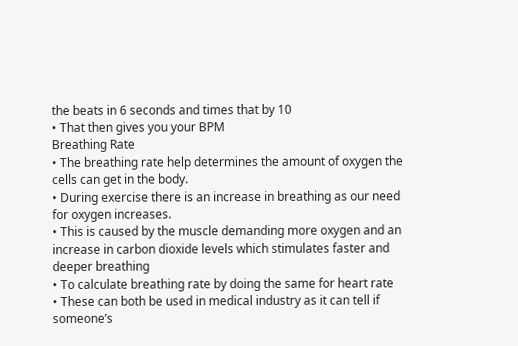the beats in 6 seconds and times that by 10
• That then gives you your BPM
Breathing Rate
• The breathing rate help determines the amount of oxygen the cells can get in the body.
• During exercise there is an increase in breathing as our need for oxygen increases.
• This is caused by the muscle demanding more oxygen and an increase in carbon dioxide levels which stimulates faster and deeper breathing
• To calculate breathing rate by doing the same for heart rate
• These can both be used in medical industry as it can tell if someone’s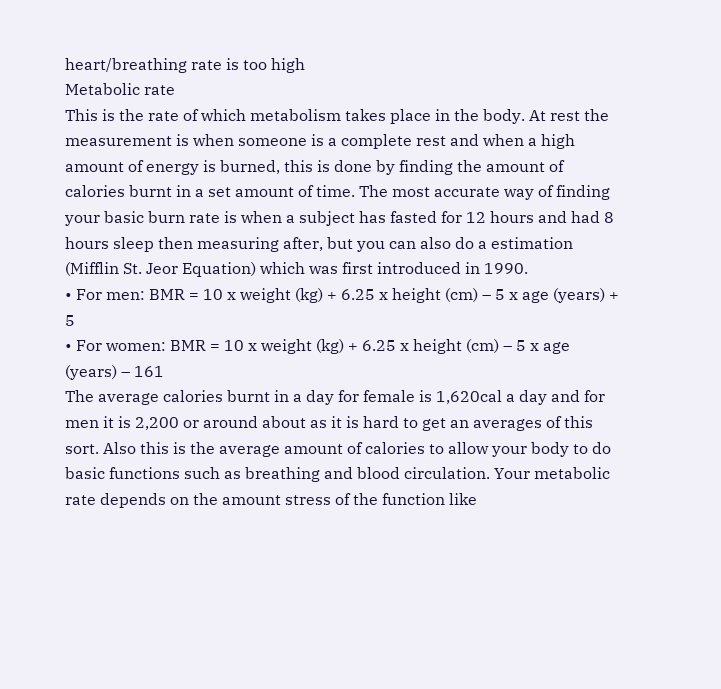heart/breathing rate is too high
Metabolic rate
This is the rate of which metabolism takes place in the body. At rest the measurement is when someone is a complete rest and when a high amount of energy is burned, this is done by finding the amount of calories burnt in a set amount of time. The most accurate way of finding your basic burn rate is when a subject has fasted for 12 hours and had 8 hours sleep then measuring after, but you can also do a estimation (Mifflin St. Jeor Equation) which was first introduced in 1990.
• For men: BMR = 10 x weight (kg) + 6.25 x height (cm) – 5 x age (years) + 5
• For women: BMR = 10 x weight (kg) + 6.25 x height (cm) – 5 x age (years) – 161
The average calories burnt in a day for female is 1,620cal a day and for men it is 2,200 or around about as it is hard to get an averages of this sort. Also this is the average amount of calories to allow your body to do basic functions such as breathing and blood circulation. Your metabolic rate depends on the amount stress of the function like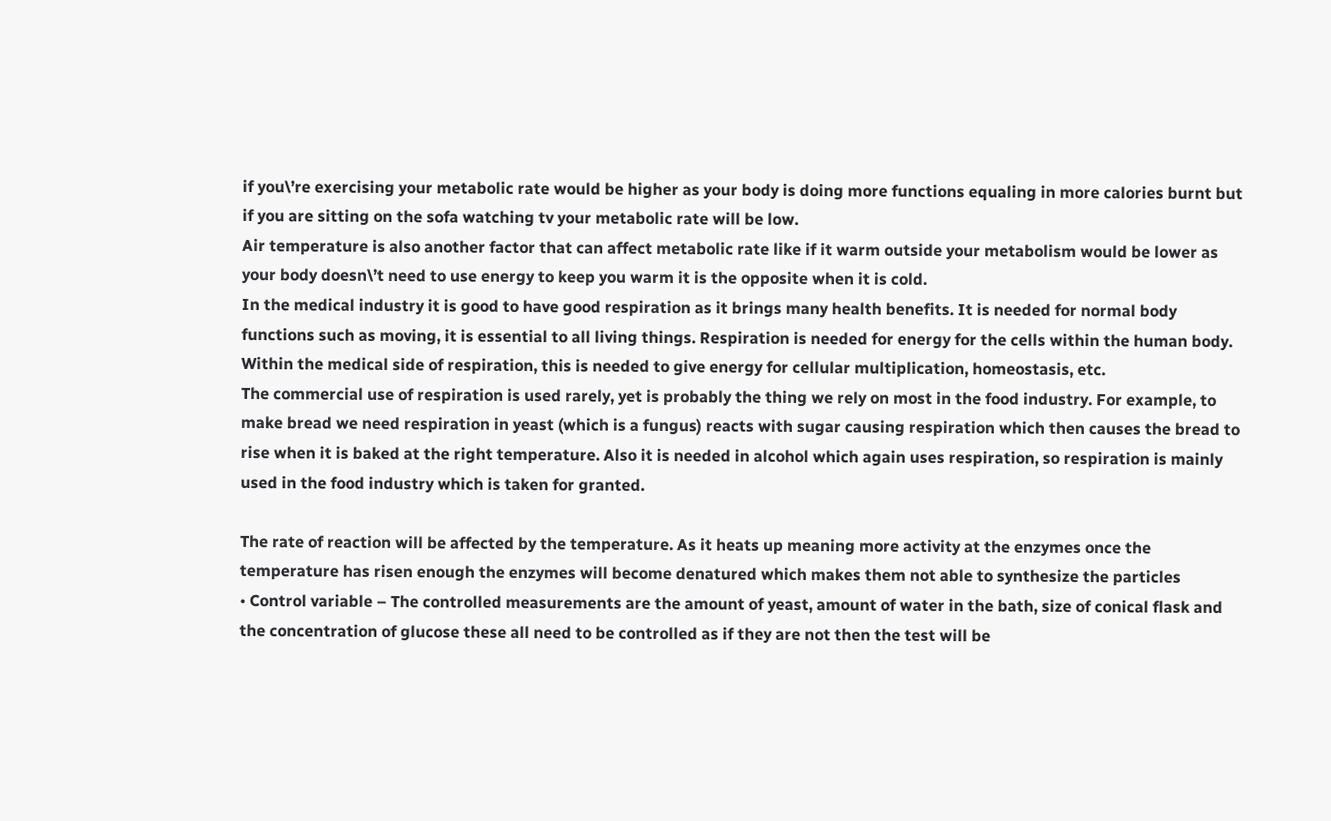if you\’re exercising your metabolic rate would be higher as your body is doing more functions equaling in more calories burnt but if you are sitting on the sofa watching tv your metabolic rate will be low.
Air temperature is also another factor that can affect metabolic rate like if it warm outside your metabolism would be lower as your body doesn\’t need to use energy to keep you warm it is the opposite when it is cold.
In the medical industry it is good to have good respiration as it brings many health benefits. It is needed for normal body functions such as moving, it is essential to all living things. Respiration is needed for energy for the cells within the human body. Within the medical side of respiration, this is needed to give energy for cellular multiplication, homeostasis, etc.
The commercial use of respiration is used rarely, yet is probably the thing we rely on most in the food industry. For example, to make bread we need respiration in yeast (which is a fungus) reacts with sugar causing respiration which then causes the bread to rise when it is baked at the right temperature. Also it is needed in alcohol which again uses respiration, so respiration is mainly used in the food industry which is taken for granted.

The rate of reaction will be affected by the temperature. As it heats up meaning more activity at the enzymes once the temperature has risen enough the enzymes will become denatured which makes them not able to synthesize the particles
• Control variable – The controlled measurements are the amount of yeast, amount of water in the bath, size of conical flask and the concentration of glucose these all need to be controlled as if they are not then the test will be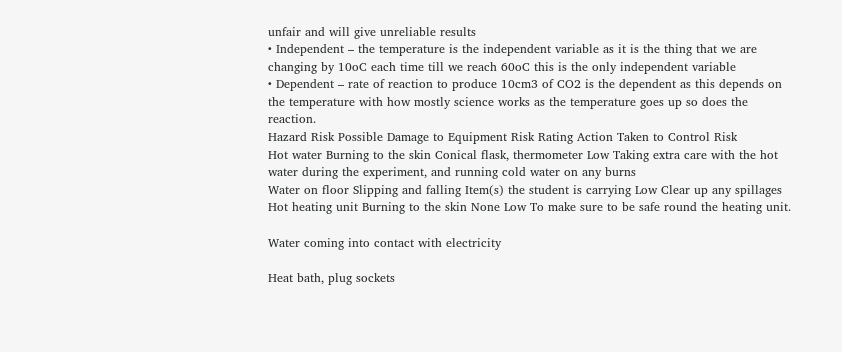unfair and will give unreliable results
• Independent – the temperature is the independent variable as it is the thing that we are changing by 10oC each time till we reach 60oC this is the only independent variable
• Dependent – rate of reaction to produce 10cm3 of CO2 is the dependent as this depends on the temperature with how mostly science works as the temperature goes up so does the reaction.
Hazard Risk Possible Damage to Equipment Risk Rating Action Taken to Control Risk
Hot water Burning to the skin Conical flask, thermometer Low Taking extra care with the hot water during the experiment, and running cold water on any burns
Water on floor Slipping and falling Item(s) the student is carrying Low Clear up any spillages
Hot heating unit Burning to the skin None Low To make sure to be safe round the heating unit.

Water coming into contact with electricity

Heat bath, plug sockets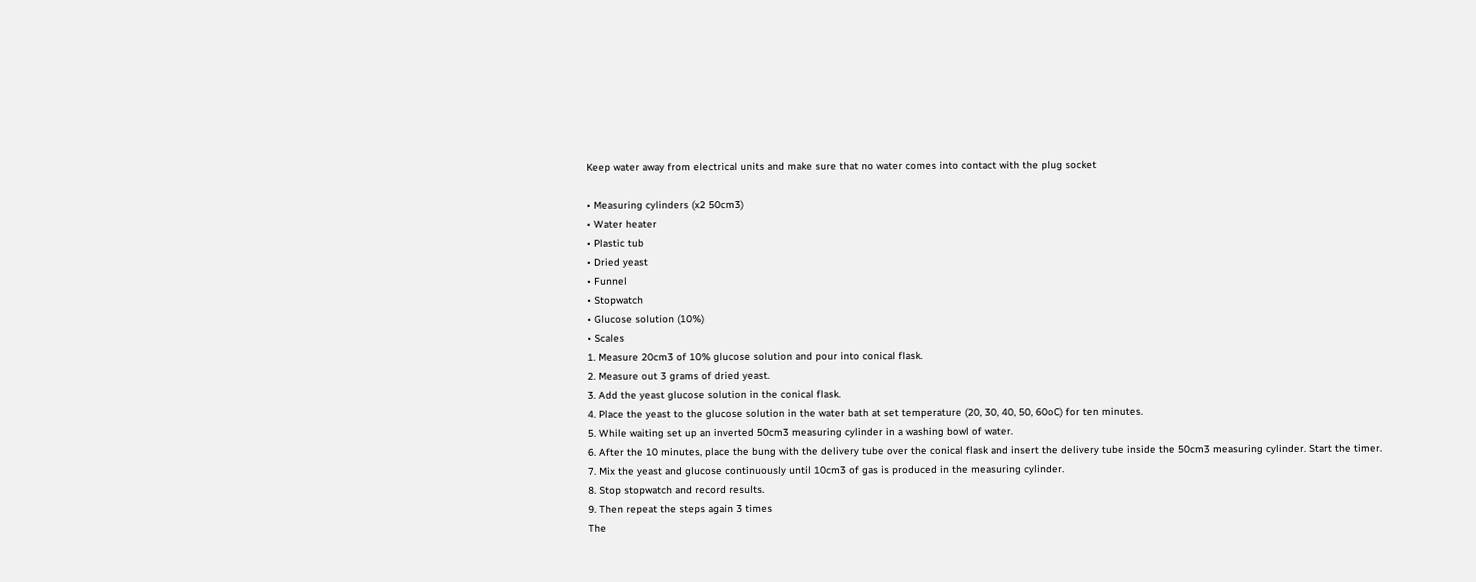Keep water away from electrical units and make sure that no water comes into contact with the plug socket

• Measuring cylinders (x2 50cm3)
• Water heater
• Plastic tub
• Dried yeast
• Funnel
• Stopwatch
• Glucose solution (10%)
• Scales
1. Measure 20cm3 of 10% glucose solution and pour into conical flask.
2. Measure out 3 grams of dried yeast.
3. Add the yeast glucose solution in the conical flask.
4. Place the yeast to the glucose solution in the water bath at set temperature (20, 30, 40, 50, 60oC) for ten minutes.
5. While waiting set up an inverted 50cm3 measuring cylinder in a washing bowl of water.
6. After the 10 minutes, place the bung with the delivery tube over the conical flask and insert the delivery tube inside the 50cm3 measuring cylinder. Start the timer.
7. Mix the yeast and glucose continuously until 10cm3 of gas is produced in the measuring cylinder.
8. Stop stopwatch and record results.
9. Then repeat the steps again 3 times
The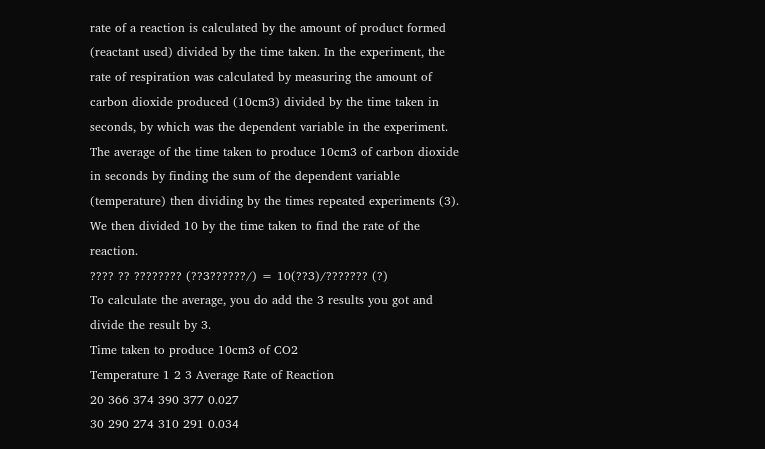rate of a reaction is calculated by the amount of product formed (reactant used) divided by the time taken. In the experiment, the rate of respiration was calculated by measuring the amount of carbon dioxide produced (10cm3) divided by the time taken in seconds, by which was the dependent variable in the experiment.
The average of the time taken to produce 10cm3 of carbon dioxide in seconds by finding the sum of the dependent variable (temperature) then dividing by the times repeated experiments (3). We then divided 10 by the time taken to find the rate of the reaction.
???? ?? ???????? (??3??????⁄) = 10(??3)/??????? (?)
To calculate the average, you do add the 3 results you got and divide the result by 3.
Time taken to produce 10cm3 of CO2
Temperature 1 2 3 Average Rate of Reaction
20 366 374 390 377 0.027
30 290 274 310 291 0.034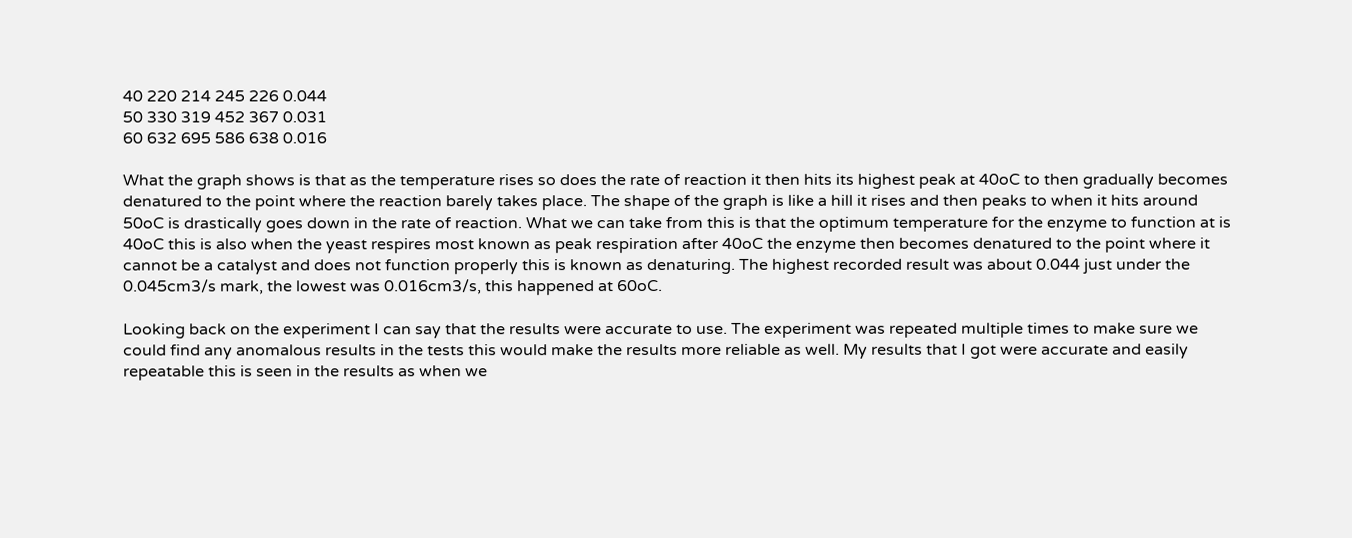40 220 214 245 226 0.044
50 330 319 452 367 0.031
60 632 695 586 638 0.016

What the graph shows is that as the temperature rises so does the rate of reaction it then hits its highest peak at 40oC to then gradually becomes denatured to the point where the reaction barely takes place. The shape of the graph is like a hill it rises and then peaks to when it hits around 50oC is drastically goes down in the rate of reaction. What we can take from this is that the optimum temperature for the enzyme to function at is 40oC this is also when the yeast respires most known as peak respiration after 40oC the enzyme then becomes denatured to the point where it cannot be a catalyst and does not function properly this is known as denaturing. The highest recorded result was about 0.044 just under the 0.045cm3/s mark, the lowest was 0.016cm3/s, this happened at 60oC.

Looking back on the experiment I can say that the results were accurate to use. The experiment was repeated multiple times to make sure we could find any anomalous results in the tests this would make the results more reliable as well. My results that I got were accurate and easily repeatable this is seen in the results as when we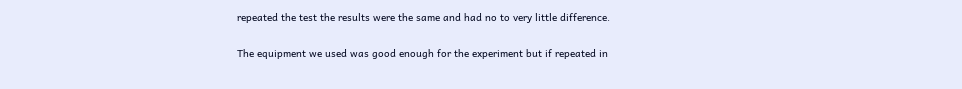repeated the test the results were the same and had no to very little difference.

The equipment we used was good enough for the experiment but if repeated in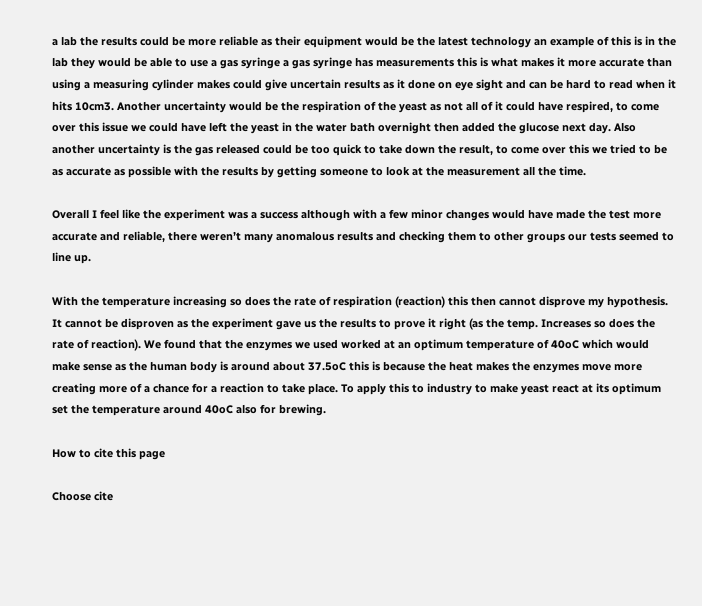a lab the results could be more reliable as their equipment would be the latest technology an example of this is in the lab they would be able to use a gas syringe a gas syringe has measurements this is what makes it more accurate than using a measuring cylinder makes could give uncertain results as it done on eye sight and can be hard to read when it hits 10cm3. Another uncertainty would be the respiration of the yeast as not all of it could have respired, to come over this issue we could have left the yeast in the water bath overnight then added the glucose next day. Also another uncertainty is the gas released could be too quick to take down the result, to come over this we tried to be as accurate as possible with the results by getting someone to look at the measurement all the time.

Overall I feel like the experiment was a success although with a few minor changes would have made the test more accurate and reliable, there weren’t many anomalous results and checking them to other groups our tests seemed to line up.

With the temperature increasing so does the rate of respiration (reaction) this then cannot disprove my hypothesis. It cannot be disproven as the experiment gave us the results to prove it right (as the temp. Increases so does the rate of reaction). We found that the enzymes we used worked at an optimum temperature of 40oC which would make sense as the human body is around about 37.5oC this is because the heat makes the enzymes move more creating more of a chance for a reaction to take place. To apply this to industry to make yeast react at its optimum set the temperature around 40oC also for brewing.

How to cite this page

Choose cite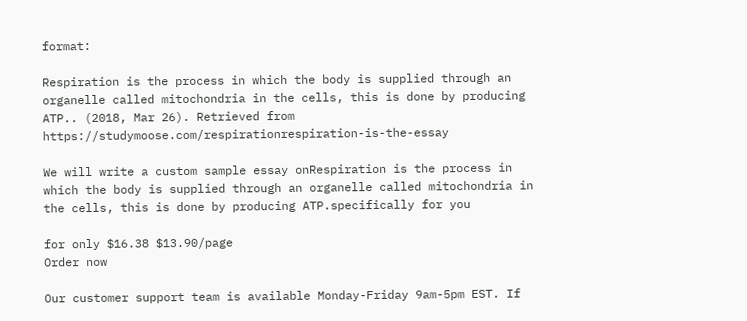format:

Respiration is the process in which the body is supplied through an organelle called mitochondria in the cells, this is done by producing ATP.. (2018, Mar 26). Retrieved from https://studymoose.com/respirationrespiration-is-the-essay

We will write a custom sample essay onRespiration is the process in which the body is supplied through an organelle called mitochondria in the cells, this is done by producing ATP.specifically for you

for only $16.38 $13.90/page
Order now

Our customer support team is available Monday-Friday 9am-5pm EST. If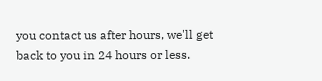you contact us after hours, we'll get back to you in 24 hours or less.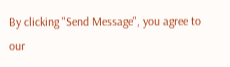By clicking "Send Message", you agree to our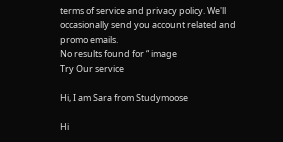terms of service and privacy policy. We'll occasionally send you account related and promo emails.
No results found for “ image
Try Our service

Hi, I am Sara from Studymoose

Hi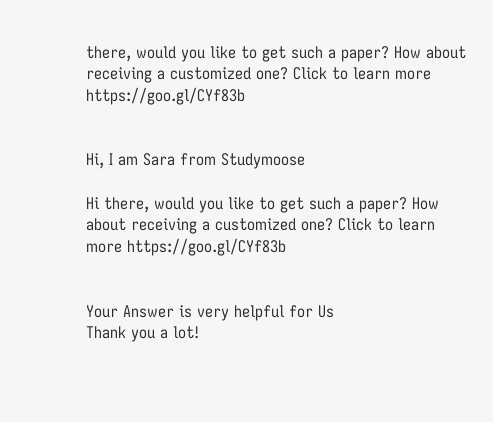there, would you like to get such a paper? How about receiving a customized one? Click to learn more https://goo.gl/CYf83b


Hi, I am Sara from Studymoose

Hi there, would you like to get such a paper? How about receiving a customized one? Click to learn more https://goo.gl/CYf83b


Your Answer is very helpful for Us
Thank you a lot!